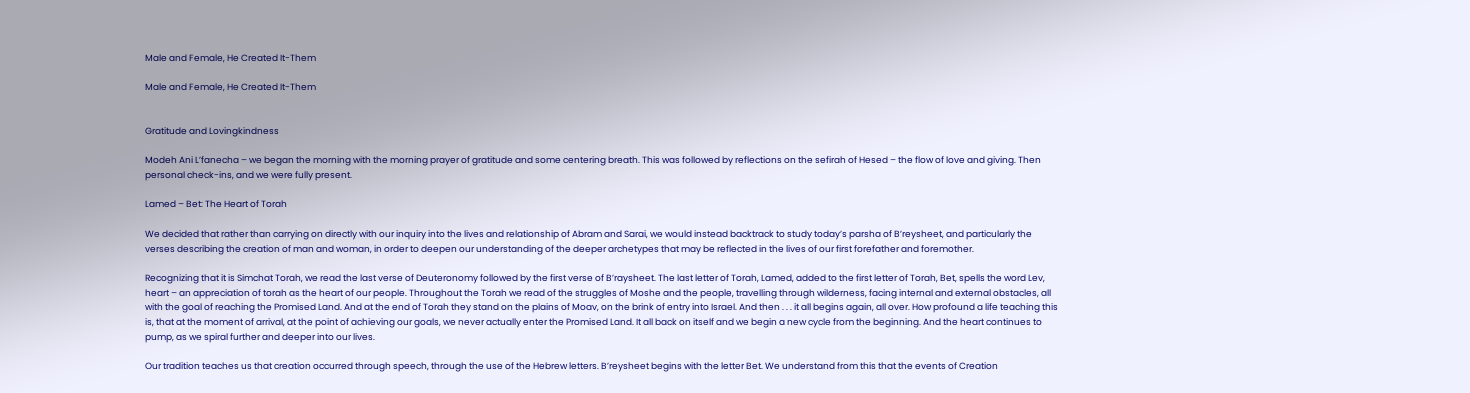Male and Female, He Created It-Them

Male and Female, He Created It-Them


Gratitude and Lovingkindness

Modeh Ani L’fanecha – we began the morning with the morning prayer of gratitude and some centering breath. This was followed by reflections on the sefirah of Hesed – the flow of love and giving. Then personal check-ins, and we were fully present.

Lamed – Bet: The Heart of Torah

We decided that rather than carrying on directly with our inquiry into the lives and relationship of Abram and Sarai, we would instead backtrack to study today’s parsha of B’reysheet, and particularly the verses describing the creation of man and woman, in order to deepen our understanding of the deeper archetypes that may be reflected in the lives of our first forefather and foremother.

Recognizing that it is Simchat Torah, we read the last verse of Deuteronomy followed by the first verse of B’raysheet. The last letter of Torah, Lamed, added to the first letter of Torah, Bet, spells the word Lev, heart – an appreciation of torah as the heart of our people. Throughout the Torah we read of the struggles of Moshe and the people, travelling through wilderness, facing internal and external obstacles, all with the goal of reaching the Promised Land. And at the end of Torah they stand on the plains of Moav, on the brink of entry into Israel. And then . . . it all begins again, all over. How profound a life teaching this is, that at the moment of arrival, at the point of achieving our goals, we never actually enter the Promised Land. It all back on itself and we begin a new cycle from the beginning. And the heart continues to pump, as we spiral further and deeper into our lives.

Our tradition teaches us that creation occurred through speech, through the use of the Hebrew letters. B’reysheet begins with the letter Bet. We understand from this that the events of Creation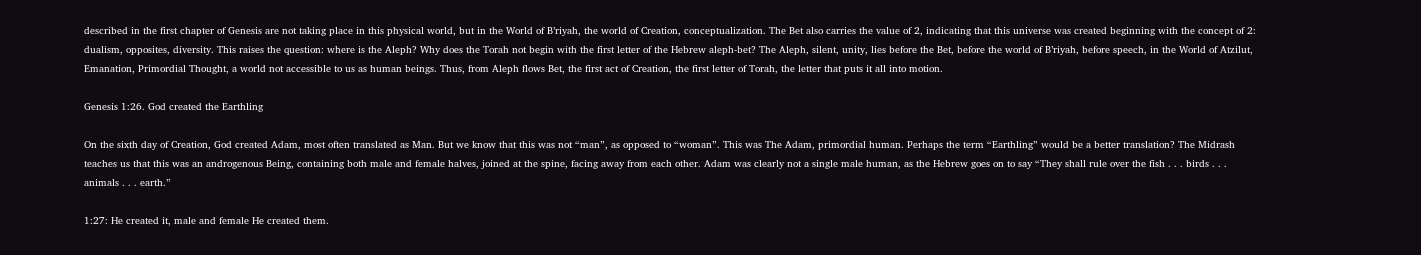described in the first chapter of Genesis are not taking place in this physical world, but in the World of B’riyah, the world of Creation, conceptualization. The Bet also carries the value of 2, indicating that this universe was created beginning with the concept of 2: dualism, opposites, diversity. This raises the question: where is the Aleph? Why does the Torah not begin with the first letter of the Hebrew aleph-bet? The Aleph, silent, unity, lies before the Bet, before the world of B’riyah, before speech, in the World of Atzilut, Emanation, Primordial Thought, a world not accessible to us as human beings. Thus, from Aleph flows Bet, the first act of Creation, the first letter of Torah, the letter that puts it all into motion.

Genesis 1:26. God created the Earthling

On the sixth day of Creation, God created Adam, most often translated as Man. But we know that this was not “man”, as opposed to “woman”. This was The Adam, primordial human. Perhaps the term “Earthling” would be a better translation? The Midrash teaches us that this was an androgenous Being, containing both male and female halves, joined at the spine, facing away from each other. Adam was clearly not a single male human, as the Hebrew goes on to say “They shall rule over the fish . . . birds . . . animals . . . earth.”

1:27: He created it, male and female He created them.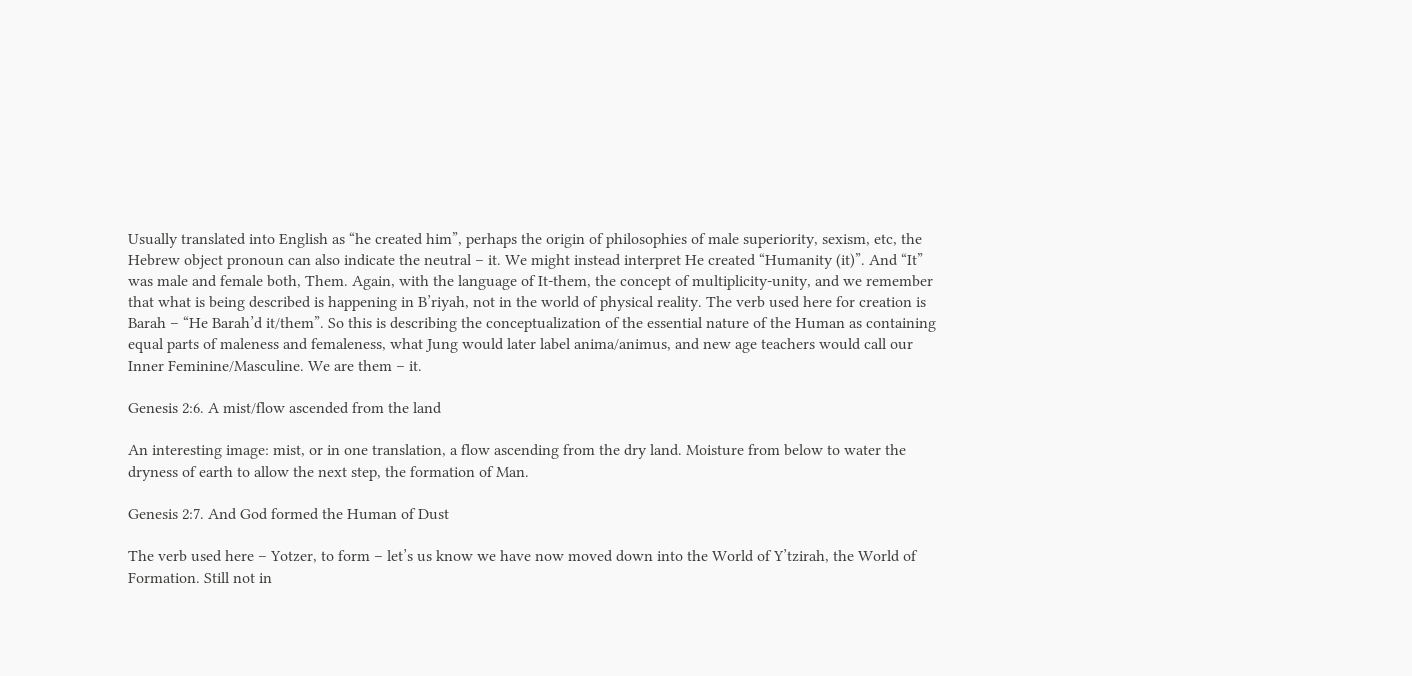Usually translated into English as “he created him”, perhaps the origin of philosophies of male superiority, sexism, etc, the Hebrew object pronoun can also indicate the neutral – it. We might instead interpret He created “Humanity (it)”. And “It” was male and female both, Them. Again, with the language of It-them, the concept of multiplicity-unity, and we remember that what is being described is happening in B’riyah, not in the world of physical reality. The verb used here for creation is Barah – “He Barah’d it/them”. So this is describing the conceptualization of the essential nature of the Human as containing equal parts of maleness and femaleness, what Jung would later label anima/animus, and new age teachers would call our Inner Feminine/Masculine. We are them – it.

Genesis 2:6. A mist/flow ascended from the land

An interesting image: mist, or in one translation, a flow ascending from the dry land. Moisture from below to water the dryness of earth to allow the next step, the formation of Man.

Genesis 2:7. And God formed the Human of Dust

The verb used here – Yotzer, to form – let’s us know we have now moved down into the World of Y’tzirah, the World of Formation. Still not in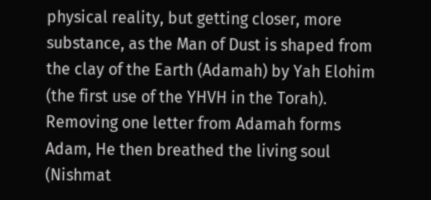physical reality, but getting closer, more substance, as the Man of Dust is shaped from the clay of the Earth (Adamah) by Yah Elohim (the first use of the YHVH in the Torah). Removing one letter from Adamah forms Adam, He then breathed the living soul (Nishmat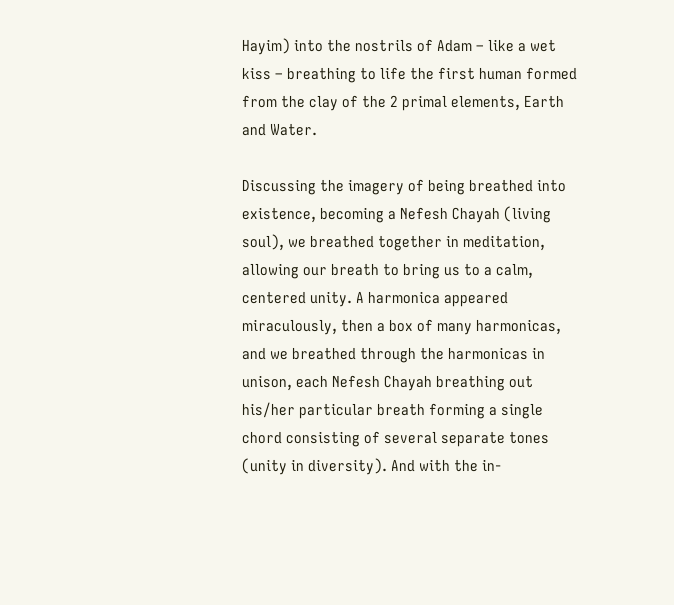Hayim) into the nostrils of Adam – like a wet kiss – breathing to life the first human formed from the clay of the 2 primal elements, Earth and Water.

Discussing the imagery of being breathed into existence, becoming a Nefesh Chayah (living soul), we breathed together in meditation, allowing our breath to bring us to a calm, centered unity. A harmonica appeared miraculously, then a box of many harmonicas, and we breathed through the harmonicas in unison, each Nefesh Chayah breathing out his/her particular breath forming a single chord consisting of several separate tones (unity in diversity). And with the in-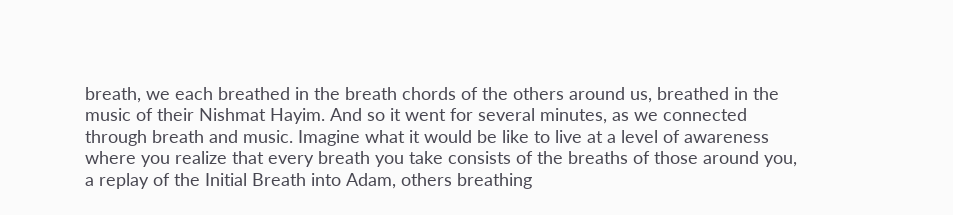breath, we each breathed in the breath chords of the others around us, breathed in the music of their Nishmat Hayim. And so it went for several minutes, as we connected through breath and music. Imagine what it would be like to live at a level of awareness where you realize that every breath you take consists of the breaths of those around you, a replay of the Initial Breath into Adam, others breathing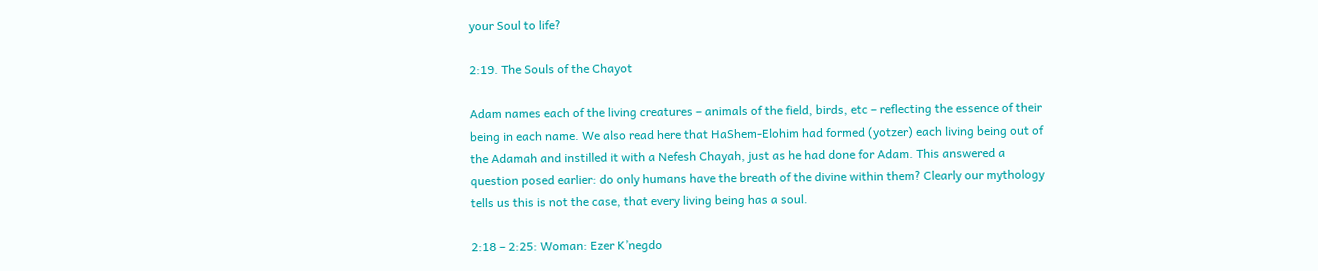your Soul to life?

2:19. The Souls of the Chayot

Adam names each of the living creatures – animals of the field, birds, etc – reflecting the essence of their being in each name. We also read here that HaShem-Elohim had formed (yotzer) each living being out of the Adamah and instilled it with a Nefesh Chayah, just as he had done for Adam. This answered a question posed earlier: do only humans have the breath of the divine within them? Clearly our mythology tells us this is not the case, that every living being has a soul.

2:18 – 2:25: Woman: Ezer K’negdo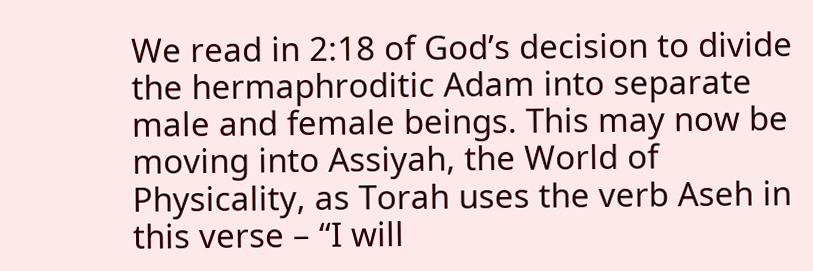We read in 2:18 of God’s decision to divide the hermaphroditic Adam into separate male and female beings. This may now be moving into Assiyah, the World of Physicality, as Torah uses the verb Aseh in this verse – “I will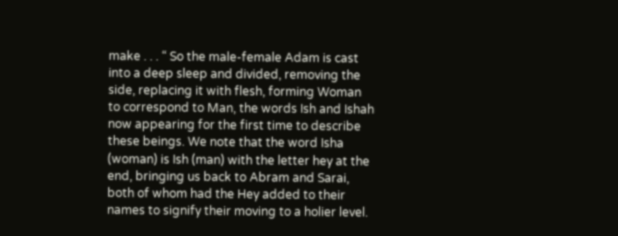make . . . “ So the male-female Adam is cast into a deep sleep and divided, removing the side, replacing it with flesh, forming Woman to correspond to Man, the words Ish and Ishah now appearing for the first time to describe these beings. We note that the word Isha (woman) is Ish (man) with the letter hey at the end, bringing us back to Abram and Sarai, both of whom had the Hey added to their names to signify their moving to a holier level.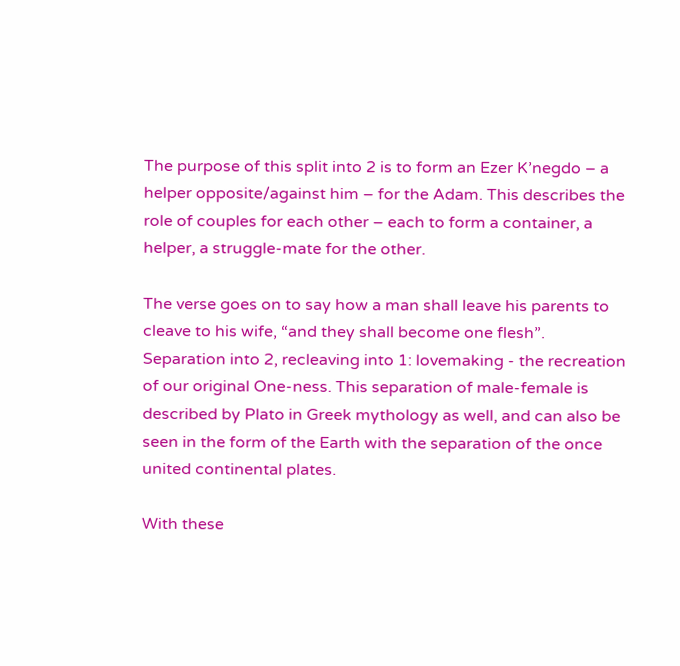The purpose of this split into 2 is to form an Ezer K’negdo – a helper opposite/against him – for the Adam. This describes the role of couples for each other – each to form a container, a helper, a struggle-mate for the other.

The verse goes on to say how a man shall leave his parents to cleave to his wife, “and they shall become one flesh”. Separation into 2, recleaving into 1: lovemaking - the recreation of our original One-ness. This separation of male-female is described by Plato in Greek mythology as well, and can also be seen in the form of the Earth with the separation of the once united continental plates.

With these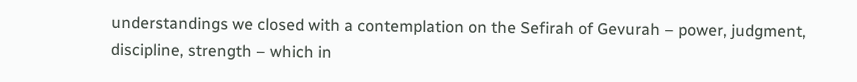understandings we closed with a contemplation on the Sefirah of Gevurah – power, judgment, discipline, strength – which in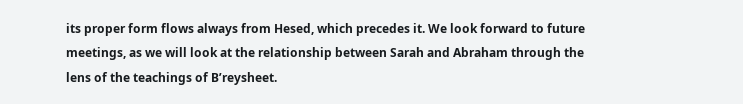its proper form flows always from Hesed, which precedes it. We look forward to future meetings, as we will look at the relationship between Sarah and Abraham through the lens of the teachings of B’reysheet.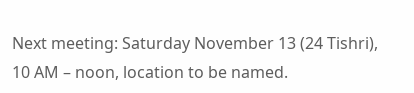Next meeting: Saturday November 13 (24 Tishri), 10 AM – noon, location to be named.